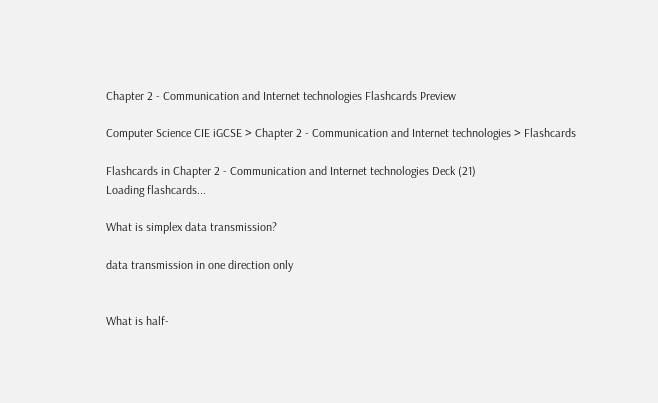Chapter 2 - Communication and Internet technologies Flashcards Preview

Computer Science CIE iGCSE > Chapter 2 - Communication and Internet technologies > Flashcards

Flashcards in Chapter 2 - Communication and Internet technologies Deck (21)
Loading flashcards...

What is simplex data transmission?

data transmission in one direction only


What is half-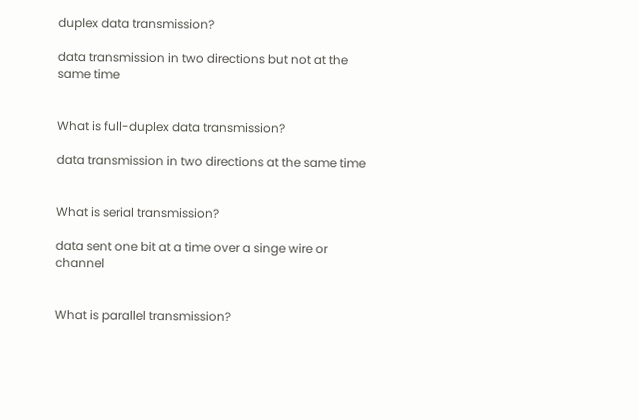duplex data transmission?

data transmission in two directions but not at the same time


What is full-duplex data transmission?

data transmission in two directions at the same time


What is serial transmission?

data sent one bit at a time over a singe wire or channel


What is parallel transmission?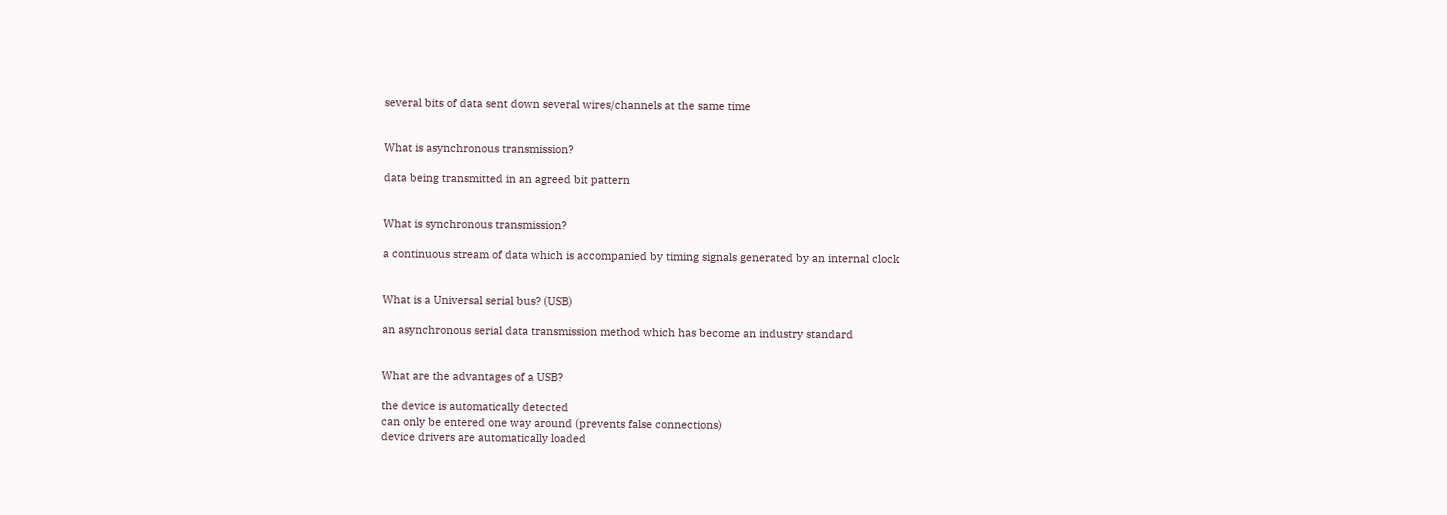several bits of data sent down several wires/channels at the same time


What is asynchronous transmission?

data being transmitted in an agreed bit pattern


What is synchronous transmission?

a continuous stream of data which is accompanied by timing signals generated by an internal clock


What is a Universal serial bus? (USB)

an asynchronous serial data transmission method which has become an industry standard


What are the advantages of a USB?

the device is automatically detected
can only be entered one way around (prevents false connections)
device drivers are automatically loaded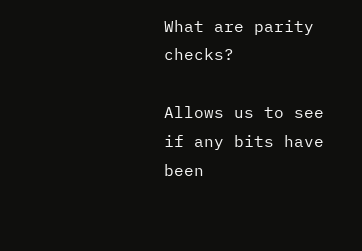What are parity checks?

Allows us to see if any bits have been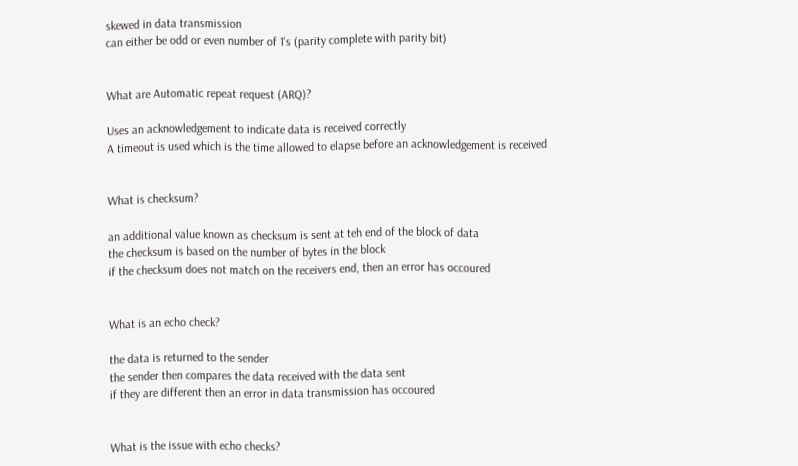skewed in data transmission
can either be odd or even number of 1's (parity complete with parity bit)


What are Automatic repeat request (ARQ)?

Uses an acknowledgement to indicate data is received correctly
A timeout is used which is the time allowed to elapse before an acknowledgement is received


What is checksum?

an additional value known as checksum is sent at teh end of the block of data
the checksum is based on the number of bytes in the block
if the checksum does not match on the receivers end, then an error has occoured


What is an echo check?

the data is returned to the sender
the sender then compares the data received with the data sent
if they are different then an error in data transmission has occoured


What is the issue with echo checks?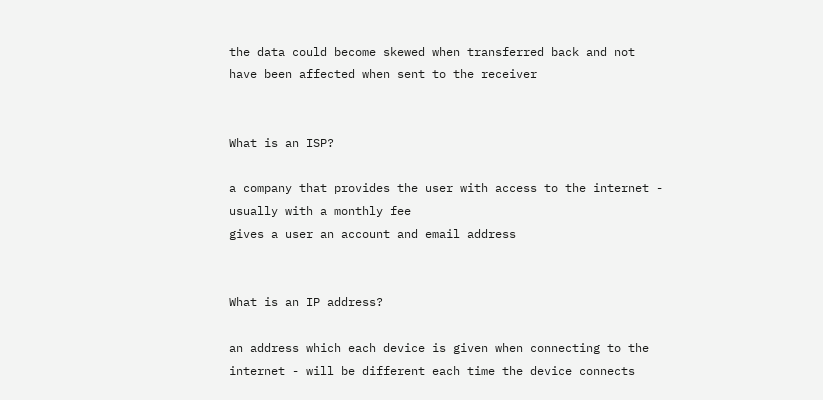the data could become skewed when transferred back and not have been affected when sent to the receiver


What is an ISP?

a company that provides the user with access to the internet - usually with a monthly fee
gives a user an account and email address


What is an IP address?

an address which each device is given when connecting to the internet - will be different each time the device connects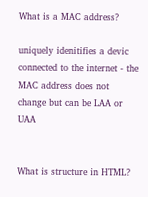What is a MAC address?

uniquely idenitifies a devic connected to the internet - the MAC address does not change but can be LAA or UAA


What is structure in HTML?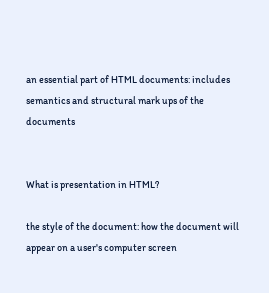an essential part of HTML documents: includes semantics and structural mark ups of the documents


What is presentation in HTML?

the style of the document: how the document will appear on a user's computer screen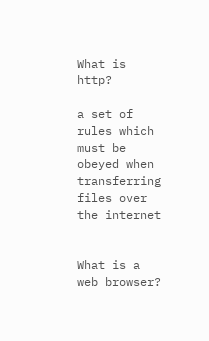What is http?

a set of rules which must be obeyed when transferring files over the internet


What is a web browser?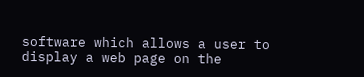software which allows a user to display a web page on the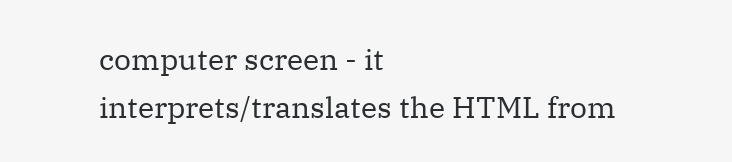computer screen - it interprets/translates the HTML from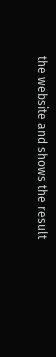the website and shows the result